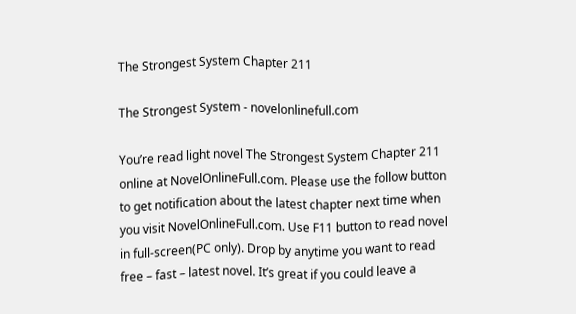The Strongest System Chapter 211

The Strongest System - novelonlinefull.com

You’re read light novel The Strongest System Chapter 211 online at NovelOnlineFull.com. Please use the follow button to get notification about the latest chapter next time when you visit NovelOnlineFull.com. Use F11 button to read novel in full-screen(PC only). Drop by anytime you want to read free – fast – latest novel. It’s great if you could leave a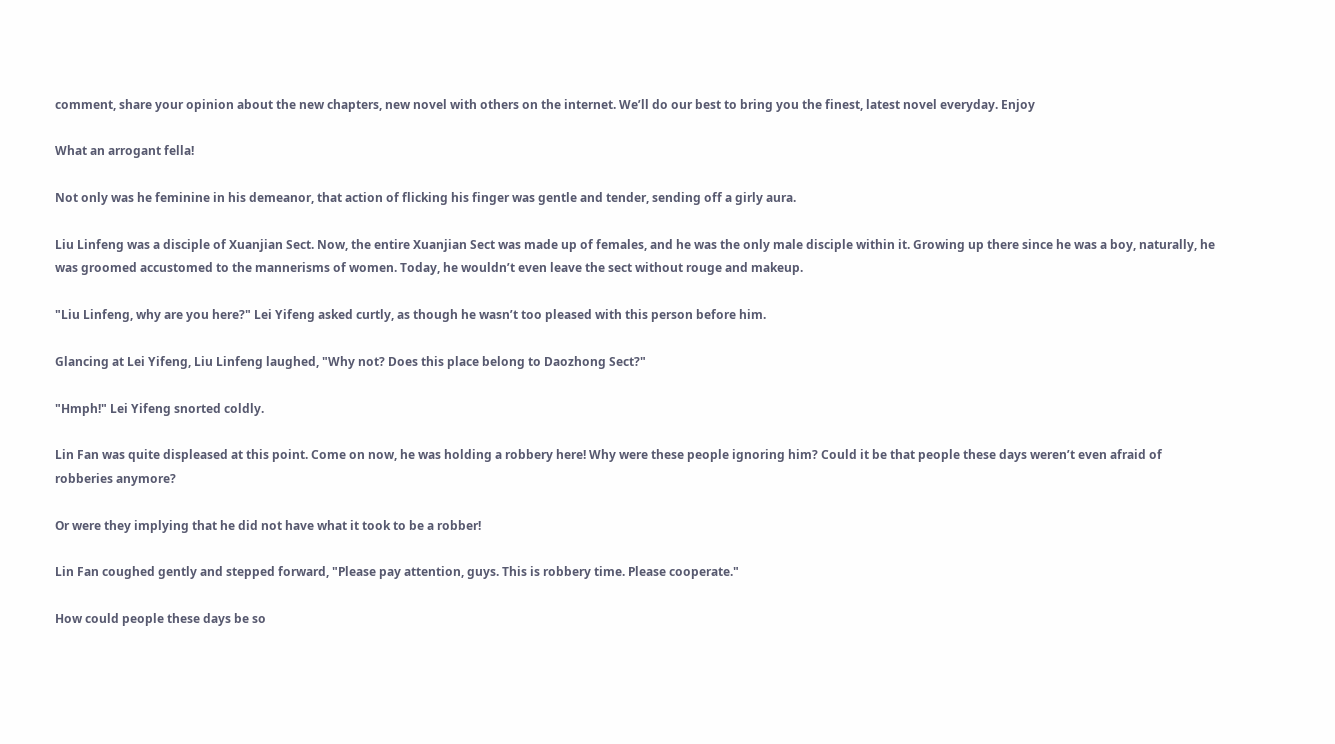comment, share your opinion about the new chapters, new novel with others on the internet. We’ll do our best to bring you the finest, latest novel everyday. Enjoy

What an arrogant fella!

Not only was he feminine in his demeanor, that action of flicking his finger was gentle and tender, sending off a girly aura.

Liu Linfeng was a disciple of Xuanjian Sect. Now, the entire Xuanjian Sect was made up of females, and he was the only male disciple within it. Growing up there since he was a boy, naturally, he was groomed accustomed to the mannerisms of women. Today, he wouldn’t even leave the sect without rouge and makeup.

"Liu Linfeng, why are you here?" Lei Yifeng asked curtly, as though he wasn’t too pleased with this person before him.

Glancing at Lei Yifeng, Liu Linfeng laughed, "Why not? Does this place belong to Daozhong Sect?"

"Hmph!" Lei Yifeng snorted coldly.

Lin Fan was quite displeased at this point. Come on now, he was holding a robbery here! Why were these people ignoring him? Could it be that people these days weren’t even afraid of robberies anymore?

Or were they implying that he did not have what it took to be a robber!

Lin Fan coughed gently and stepped forward, "Please pay attention, guys. This is robbery time. Please cooperate."

How could people these days be so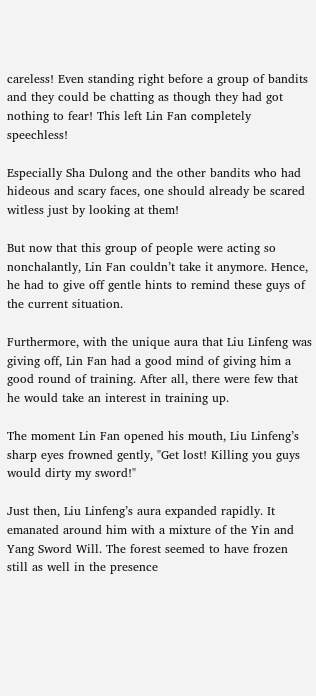careless! Even standing right before a group of bandits and they could be chatting as though they had got nothing to fear! This left Lin Fan completely speechless!

Especially Sha Dulong and the other bandits who had hideous and scary faces, one should already be scared witless just by looking at them!

But now that this group of people were acting so nonchalantly, Lin Fan couldn’t take it anymore. Hence, he had to give off gentle hints to remind these guys of the current situation.

Furthermore, with the unique aura that Liu Linfeng was giving off, Lin Fan had a good mind of giving him a good round of training. After all, there were few that he would take an interest in training up.

The moment Lin Fan opened his mouth, Liu Linfeng’s sharp eyes frowned gently, "Get lost! Killing you guys would dirty my sword!"

Just then, Liu Linfeng’s aura expanded rapidly. It emanated around him with a mixture of the Yin and Yang Sword Will. The forest seemed to have frozen still as well in the presence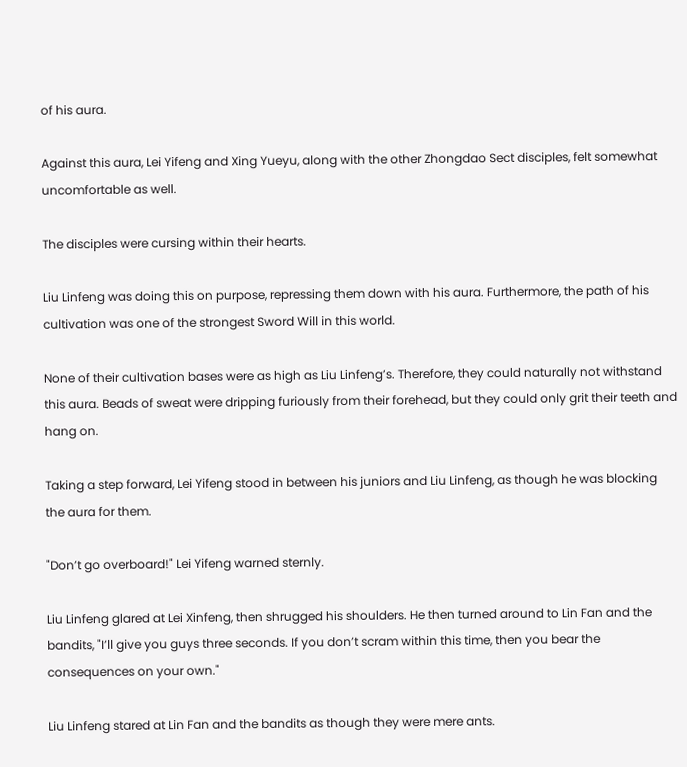of his aura.

Against this aura, Lei Yifeng and Xing Yueyu, along with the other Zhongdao Sect disciples, felt somewhat uncomfortable as well.

The disciples were cursing within their hearts.

Liu Linfeng was doing this on purpose, repressing them down with his aura. Furthermore, the path of his cultivation was one of the strongest Sword Will in this world.

None of their cultivation bases were as high as Liu Linfeng’s. Therefore, they could naturally not withstand this aura. Beads of sweat were dripping furiously from their forehead, but they could only grit their teeth and hang on.

Taking a step forward, Lei Yifeng stood in between his juniors and Liu Linfeng, as though he was blocking the aura for them.

"Don’t go overboard!" Lei Yifeng warned sternly.

Liu Linfeng glared at Lei Xinfeng, then shrugged his shoulders. He then turned around to Lin Fan and the bandits, "I’ll give you guys three seconds. If you don’t scram within this time, then you bear the consequences on your own."

Liu Linfeng stared at Lin Fan and the bandits as though they were mere ants.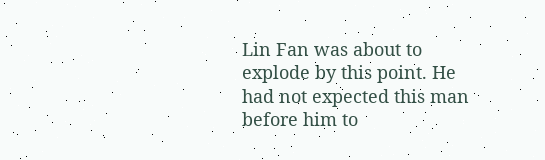Lin Fan was about to explode by this point. He had not expected this man before him to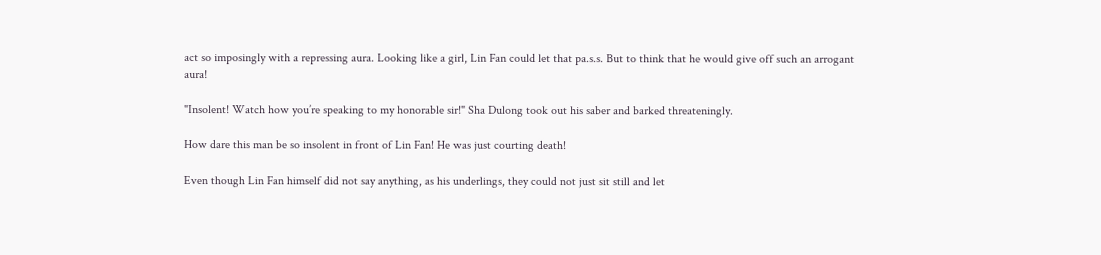act so imposingly with a repressing aura. Looking like a girl, Lin Fan could let that pa.s.s. But to think that he would give off such an arrogant aura!

"Insolent! Watch how you’re speaking to my honorable sir!" Sha Dulong took out his saber and barked threateningly.

How dare this man be so insolent in front of Lin Fan! He was just courting death!

Even though Lin Fan himself did not say anything, as his underlings, they could not just sit still and let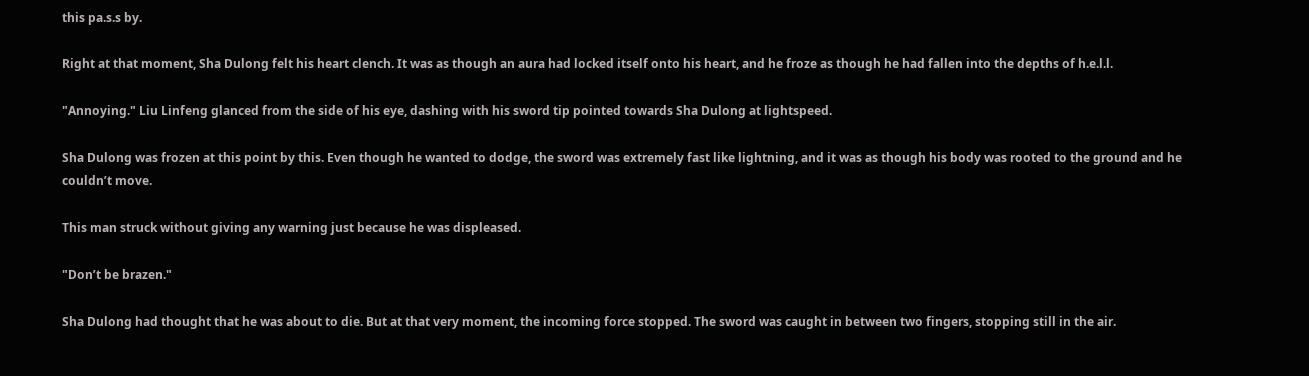this pa.s.s by.

Right at that moment, Sha Dulong felt his heart clench. It was as though an aura had locked itself onto his heart, and he froze as though he had fallen into the depths of h.e.l.l.

"Annoying." Liu Linfeng glanced from the side of his eye, dashing with his sword tip pointed towards Sha Dulong at lightspeed.

Sha Dulong was frozen at this point by this. Even though he wanted to dodge, the sword was extremely fast like lightning, and it was as though his body was rooted to the ground and he couldn’t move.

This man struck without giving any warning just because he was displeased.

"Don’t be brazen."

Sha Dulong had thought that he was about to die. But at that very moment, the incoming force stopped. The sword was caught in between two fingers, stopping still in the air.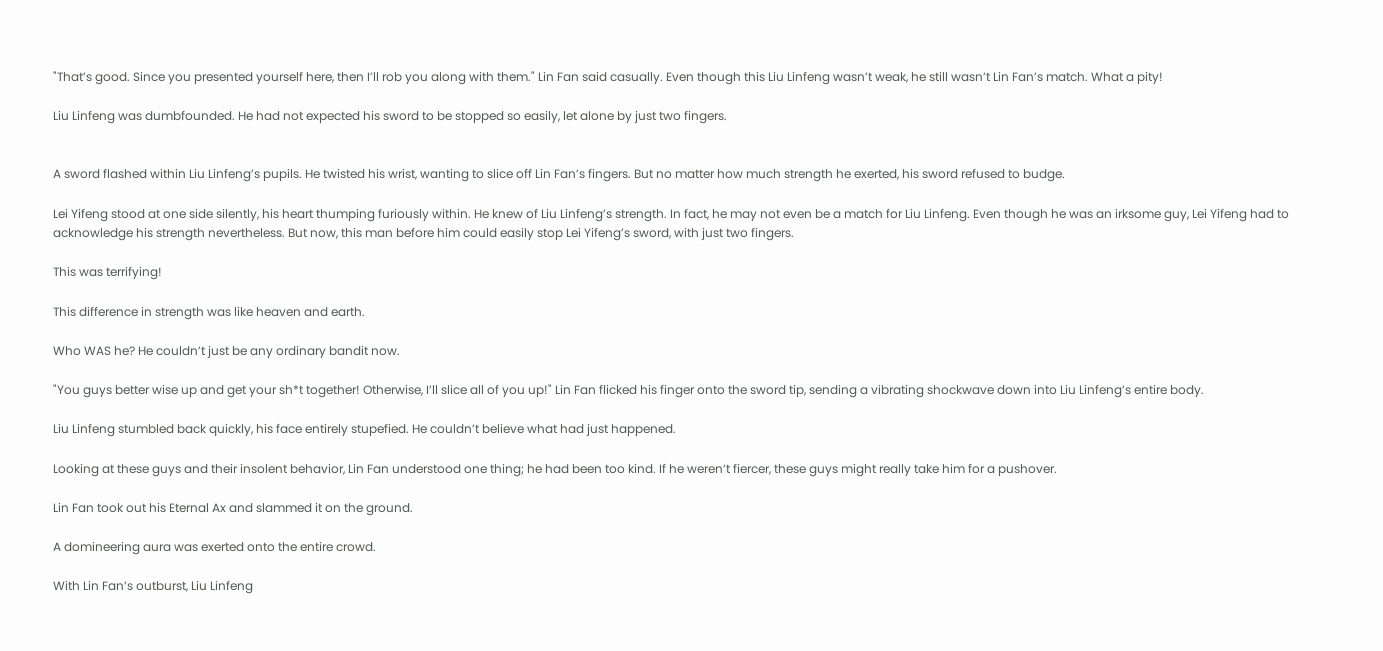"That’s good. Since you presented yourself here, then I’ll rob you along with them." Lin Fan said casually. Even though this Liu Linfeng wasn’t weak, he still wasn’t Lin Fan’s match. What a pity!

Liu Linfeng was dumbfounded. He had not expected his sword to be stopped so easily, let alone by just two fingers.


A sword flashed within Liu Linfeng’s pupils. He twisted his wrist, wanting to slice off Lin Fan’s fingers. But no matter how much strength he exerted, his sword refused to budge.

Lei Yifeng stood at one side silently, his heart thumping furiously within. He knew of Liu Linfeng’s strength. In fact, he may not even be a match for Liu Linfeng. Even though he was an irksome guy, Lei Yifeng had to acknowledge his strength nevertheless. But now, this man before him could easily stop Lei Yifeng’s sword, with just two fingers.

This was terrifying!

This difference in strength was like heaven and earth.

Who WAS he? He couldn’t just be any ordinary bandit now.

"You guys better wise up and get your sh*t together! Otherwise, I’ll slice all of you up!" Lin Fan flicked his finger onto the sword tip, sending a vibrating shockwave down into Liu Linfeng’s entire body.

Liu Linfeng stumbled back quickly, his face entirely stupefied. He couldn’t believe what had just happened.

Looking at these guys and their insolent behavior, Lin Fan understood one thing; he had been too kind. If he weren’t fiercer, these guys might really take him for a pushover.

Lin Fan took out his Eternal Ax and slammed it on the ground.

A domineering aura was exerted onto the entire crowd.

With Lin Fan’s outburst, Liu Linfeng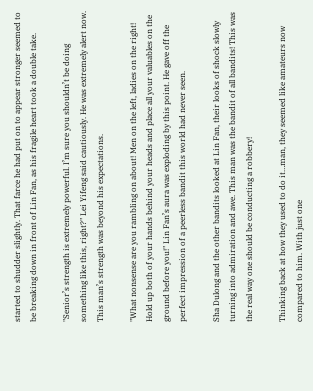started to shudder slightly. That farce he had put on to appear stronger seemed to be breaking down in front of Lin Fan, as his fragile heart took a double take.

"Senior’s strength is extremely powerful. I’m sure you shouldn’t be doing something like this, right?" Lei Yifeng said cautiously. He was extremely alert now. This man’s strength was beyond his expectations.

"What nonsense are you rambling on about! Men on the left, ladies on the right! Hold up both of your hands behind your heads and place all your valuables on the ground before you!" Lin Fan’s aura was exploding by this point. He gave off the perfect impression of a peerless bandit this world had never seen.

Sha Dulong and the other bandits looked at Lin Fan, their looks of shock slowly turning into admiration and awe. This man was the bandit of all bandits! This was the real way one should be conducting a robbery!

Thinking back at how they used to do it…man, they seemed like amateurs now compared to him. With just one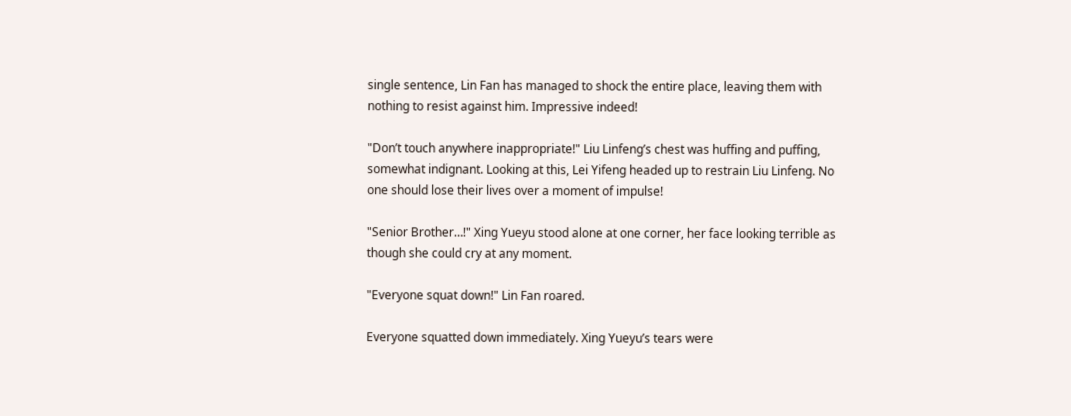single sentence, Lin Fan has managed to shock the entire place, leaving them with nothing to resist against him. Impressive indeed!

"Don’t touch anywhere inappropriate!" Liu Linfeng’s chest was huffing and puffing, somewhat indignant. Looking at this, Lei Yifeng headed up to restrain Liu Linfeng. No one should lose their lives over a moment of impulse!

"Senior Brother…!" Xing Yueyu stood alone at one corner, her face looking terrible as though she could cry at any moment.

"Everyone squat down!" Lin Fan roared.

Everyone squatted down immediately. Xing Yueyu’s tears were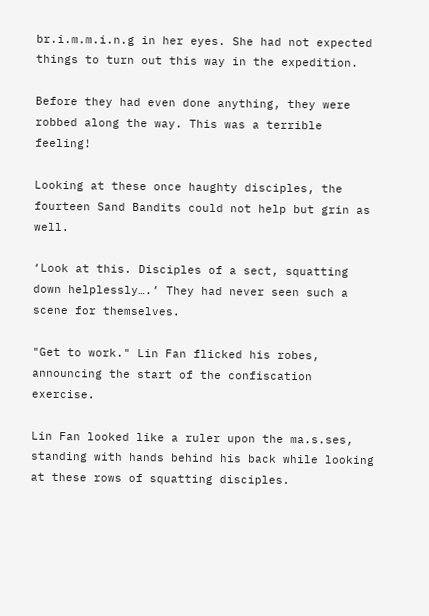br.i.m.m.i.n.g in her eyes. She had not expected things to turn out this way in the expedition.

Before they had even done anything, they were robbed along the way. This was a terrible feeling!

Looking at these once haughty disciples, the fourteen Sand Bandits could not help but grin as well.

‘Look at this. Disciples of a sect, squatting down helplessly….’ They had never seen such a scene for themselves.

"Get to work." Lin Fan flicked his robes, announcing the start of the confiscation exercise.

Lin Fan looked like a ruler upon the ma.s.ses, standing with hands behind his back while looking at these rows of squatting disciples.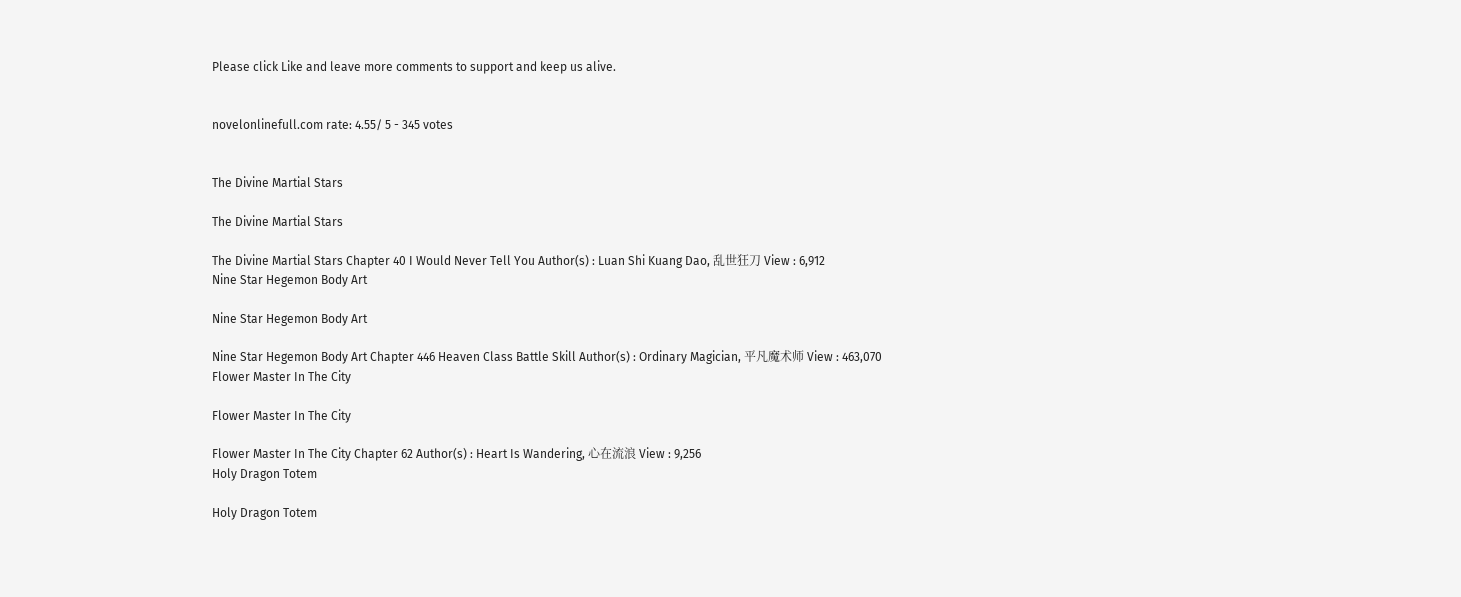Please click Like and leave more comments to support and keep us alive.


novelonlinefull.com rate: 4.55/ 5 - 345 votes


The Divine Martial Stars

The Divine Martial Stars

The Divine Martial Stars Chapter 40 I Would Never Tell You Author(s) : Luan Shi Kuang Dao, 乱世狂刀 View : 6,912
Nine Star Hegemon Body Art

Nine Star Hegemon Body Art

Nine Star Hegemon Body Art Chapter 446 Heaven Class Battle Skill Author(s) : Ordinary Magician, 平凡魔术师 View : 463,070
Flower Master In The City

Flower Master In The City

Flower Master In The City Chapter 62 Author(s) : Heart Is Wandering, 心在流浪 View : 9,256
Holy Dragon Totem

Holy Dragon Totem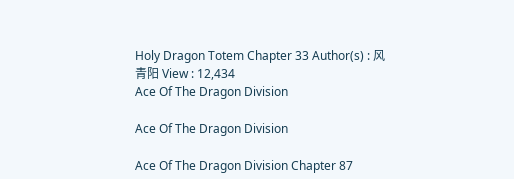Holy Dragon Totem Chapter 33 Author(s) : 风青阳 View : 12,434
Ace Of The Dragon Division

Ace Of The Dragon Division

Ace Of The Dragon Division Chapter 87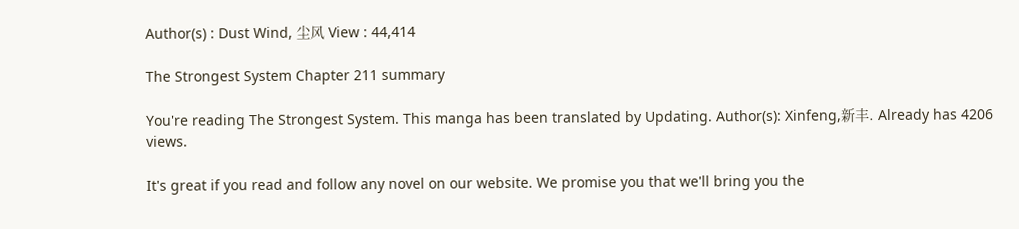Author(s) : Dust Wind, 尘风 View : 44,414

The Strongest System Chapter 211 summary

You're reading The Strongest System. This manga has been translated by Updating. Author(s): Xinfeng,新丰. Already has 4206 views.

It's great if you read and follow any novel on our website. We promise you that we'll bring you the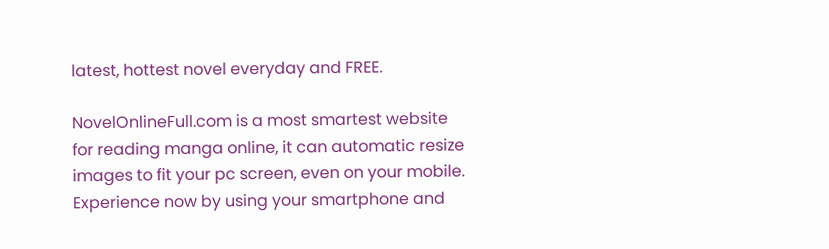latest, hottest novel everyday and FREE.

NovelOnlineFull.com is a most smartest website for reading manga online, it can automatic resize images to fit your pc screen, even on your mobile. Experience now by using your smartphone and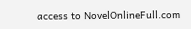access to NovelOnlineFull.com